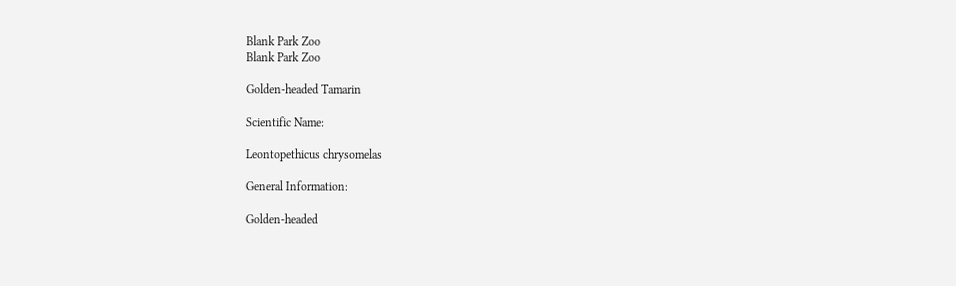Blank Park Zoo
Blank Park Zoo

Golden-headed Tamarin

Scientific Name:

Leontopethicus chrysomelas

General Information:

Golden-headed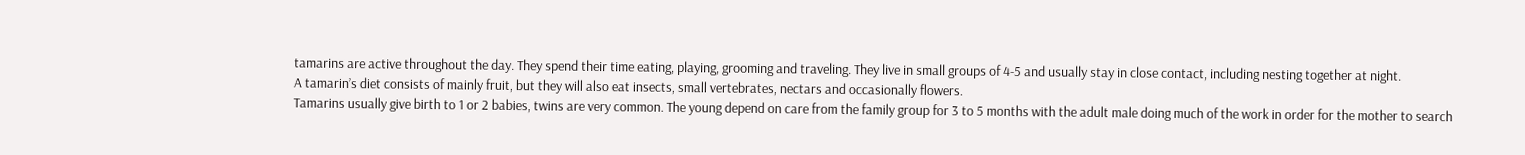tamarins are active throughout the day. They spend their time eating, playing, grooming and traveling. They live in small groups of 4-5 and usually stay in close contact, including nesting together at night.
A tamarin’s diet consists of mainly fruit, but they will also eat insects, small vertebrates, nectars and occasionally flowers.
Tamarins usually give birth to 1 or 2 babies, twins are very common. The young depend on care from the family group for 3 to 5 months with the adult male doing much of the work in order for the mother to search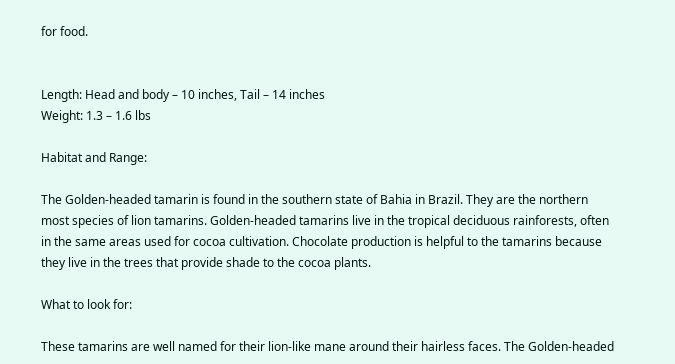for food.


Length: Head and body – 10 inches, Tail – 14 inches
Weight: 1.3 – 1.6 lbs

Habitat and Range:

The Golden-headed tamarin is found in the southern state of Bahia in Brazil. They are the northern most species of lion tamarins. Golden-headed tamarins live in the tropical deciduous rainforests, often in the same areas used for cocoa cultivation. Chocolate production is helpful to the tamarins because they live in the trees that provide shade to the cocoa plants.

What to look for:

These tamarins are well named for their lion-like mane around their hairless faces. The Golden-headed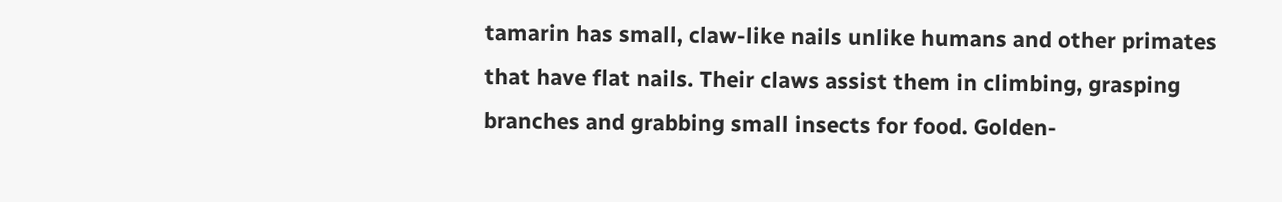tamarin has small, claw-like nails unlike humans and other primates that have flat nails. Their claws assist them in climbing, grasping branches and grabbing small insects for food. Golden-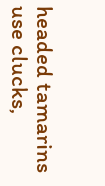headed tamarins use clucks,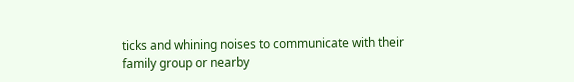ticks and whining noises to communicate with their family group or nearby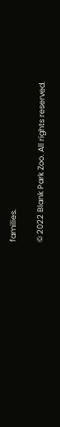families.

© 2022 Blank Park Zoo. All rights reserved.